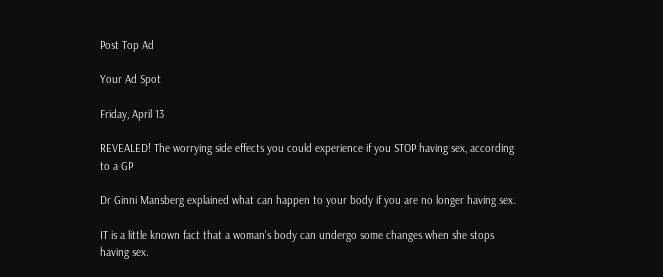Post Top Ad

Your Ad Spot

Friday, April 13

REVEALED! The worrying side effects you could experience if you STOP having sex, according to a GP

Dr Ginni Mansberg explained what can happen to your body if you are no longer having sex.

IT is a little known fact that a woman's body can undergo some changes when she stops having sex.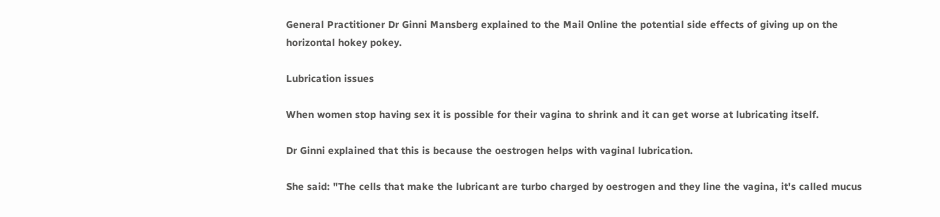General Practitioner Dr Ginni Mansberg explained to the Mail Online the potential side effects of giving up on the horizontal hokey pokey.

Lubrication issues

When women stop having sex it is possible for their vagina to shrink and it can get worse at lubricating itself.

Dr Ginni explained that this is because the oestrogen helps with vaginal lubrication.

She said: "The cells that make the lubricant are turbo charged by oestrogen and they line the vagina, it's called mucus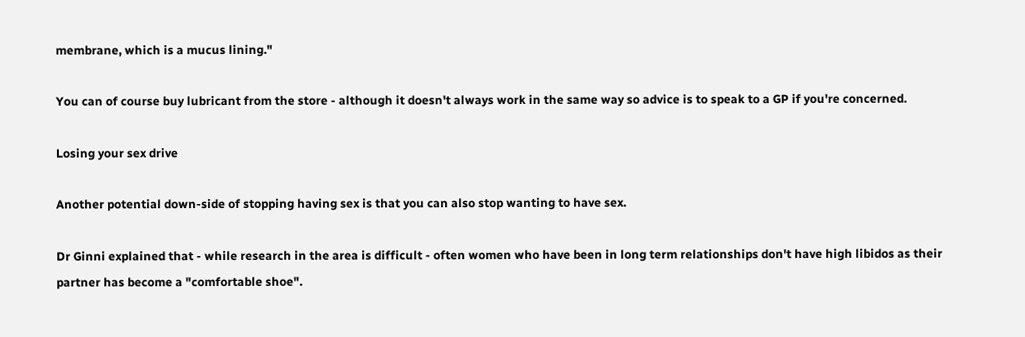membrane, which is a mucus lining."

You can of course buy lubricant from the store - although it doesn't always work in the same way so advice is to speak to a GP if you're concerned.

Losing your sex drive

Another potential down-side of stopping having sex is that you can also stop wanting to have sex.

Dr Ginni explained that - while research in the area is difficult - often women who have been in long term relationships don't have high libidos as their partner has become a "comfortable shoe".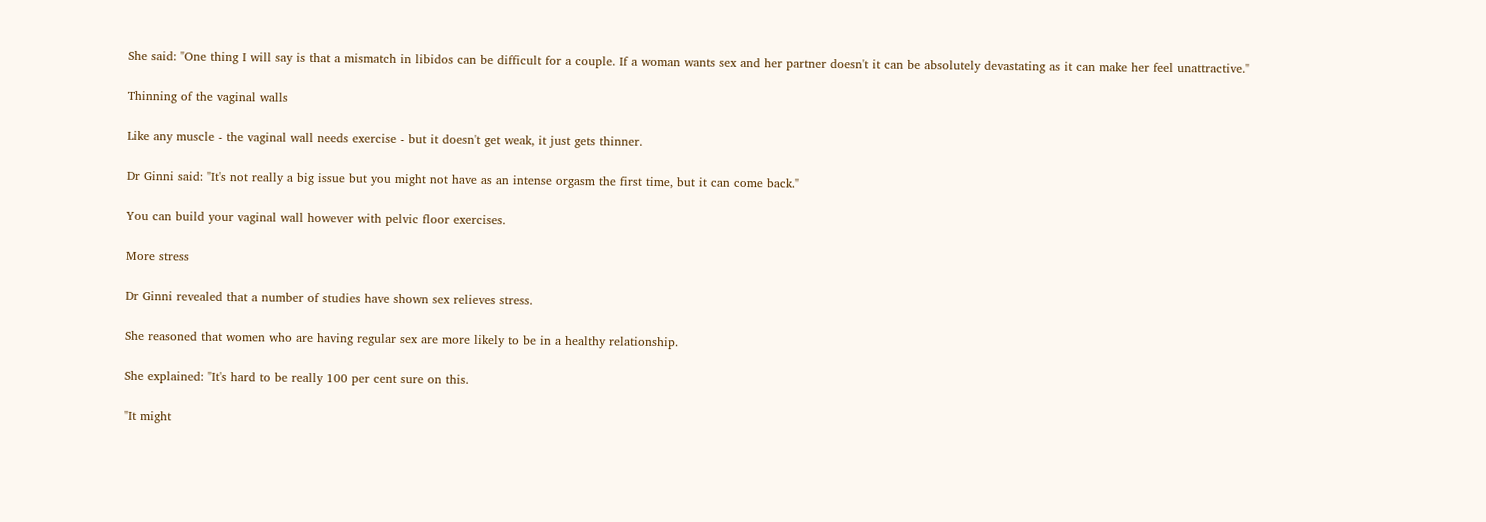She said: "One thing I will say is that a mismatch in libidos can be difficult for a couple. If a woman wants sex and her partner doesn't it can be absolutely devastating as it can make her feel unattractive."

Thinning of the vaginal walls

Like any muscle - the vaginal wall needs exercise - but it doesn't get weak, it just gets thinner.

Dr Ginni said: "It's not really a big issue but you might not have as an intense orgasm the first time, but it can come back."

You can build your vaginal wall however with pelvic floor exercises.

More stress

Dr Ginni revealed that a number of studies have shown sex relieves stress.

She reasoned that women who are having regular sex are more likely to be in a healthy relationship.

She explained: "It's hard to be really 100 per cent sure on this.

"It might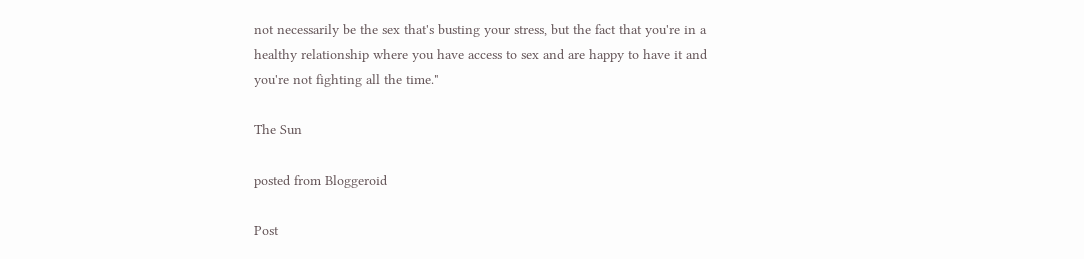not necessarily be the sex that's busting your stress, but the fact that you're in a healthy relationship where you have access to sex and are happy to have it and you're not fighting all the time."

The Sun

posted from Bloggeroid

Post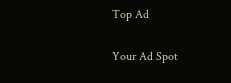Top Ad

Your Ad Spot